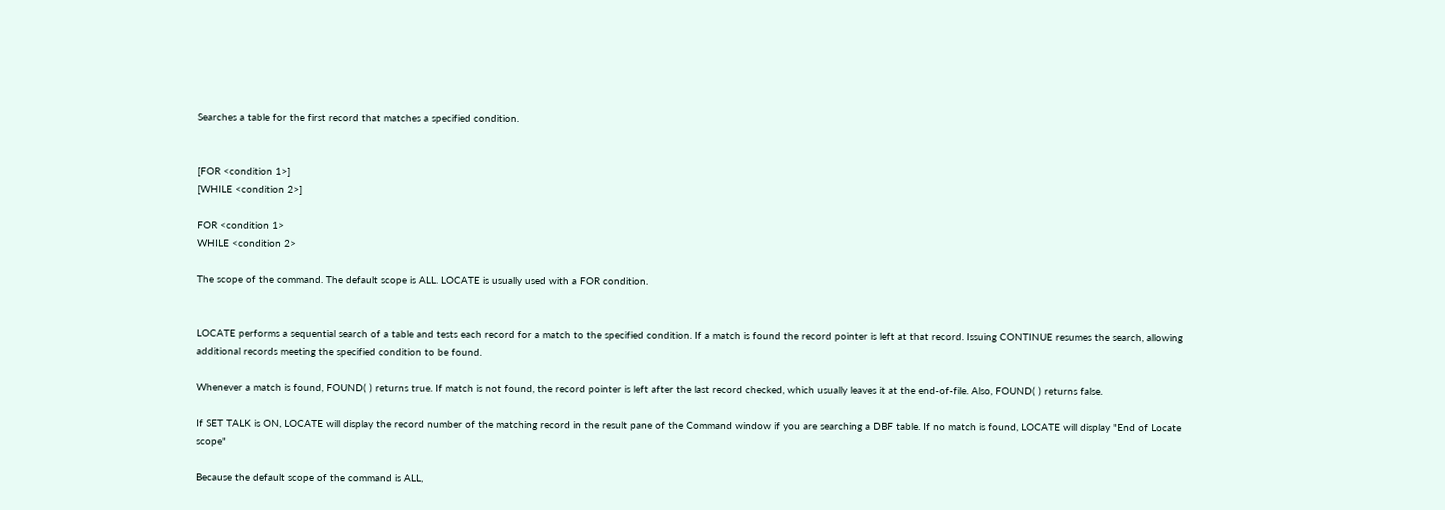Searches a table for the first record that matches a specified condition.


[FOR <condition 1>]
[WHILE <condition 2>]

FOR <condition 1>
WHILE <condition 2>

The scope of the command. The default scope is ALL. LOCATE is usually used with a FOR condition.


LOCATE performs a sequential search of a table and tests each record for a match to the specified condition. If a match is found the record pointer is left at that record. Issuing CONTINUE resumes the search, allowing additional records meeting the specified condition to be found.

Whenever a match is found, FOUND( ) returns true. If match is not found, the record pointer is left after the last record checked, which usually leaves it at the end-of-file. Also, FOUND( ) returns false.

If SET TALK is ON, LOCATE will display the record number of the matching record in the result pane of the Command window if you are searching a DBF table. If no match is found, LOCATE will display "End of Locate scope"

Because the default scope of the command is ALL,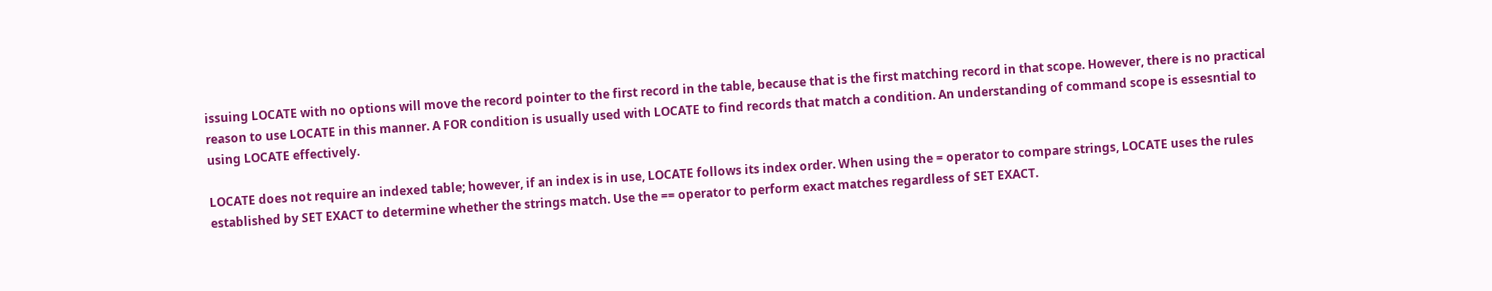issuing LOCATE with no options will move the record pointer to the first record in the table, because that is the first matching record in that scope. However, there is no practical reason to use LOCATE in this manner. A FOR condition is usually used with LOCATE to find records that match a condition. An understanding of command scope is essesntial to using LOCATE effectively.

LOCATE does not require an indexed table; however, if an index is in use, LOCATE follows its index order. When using the = operator to compare strings, LOCATE uses the rules established by SET EXACT to determine whether the strings match. Use the == operator to perform exact matches regardless of SET EXACT.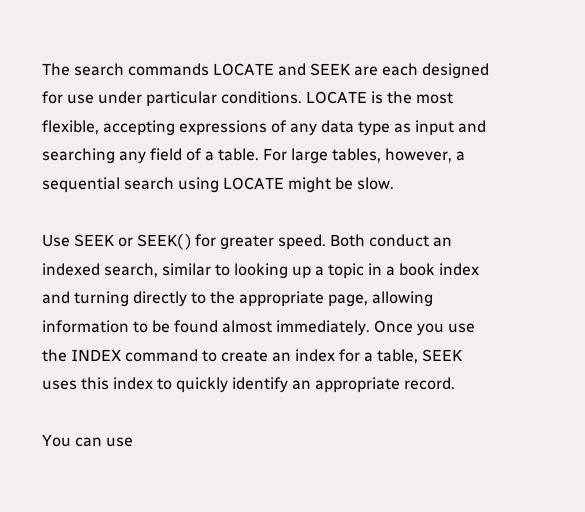The search commands LOCATE and SEEK are each designed for use under particular conditions. LOCATE is the most flexible, accepting expressions of any data type as input and searching any field of a table. For large tables, however, a sequential search using LOCATE might be slow.

Use SEEK or SEEK( ) for greater speed. Both conduct an indexed search, similar to looking up a topic in a book index and turning directly to the appropriate page, allowing information to be found almost immediately. Once you use the INDEX command to create an index for a table, SEEK uses this index to quickly identify an appropriate record.

You can use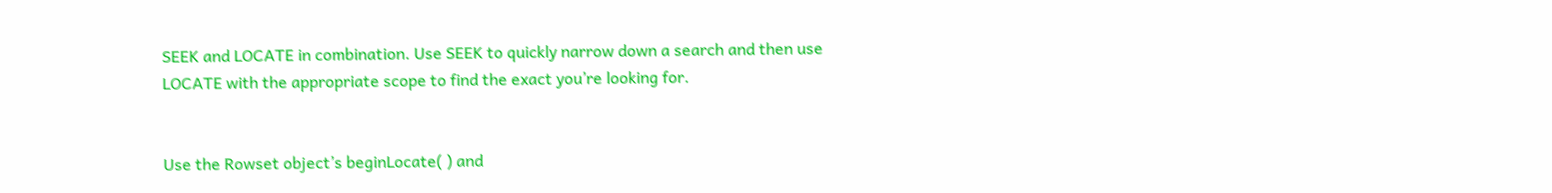SEEK and LOCATE in combination. Use SEEK to quickly narrow down a search and then use LOCATE with the appropriate scope to find the exact you’re looking for.


Use the Rowset object’s beginLocate( ) and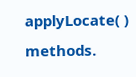applyLocate( ) methods.